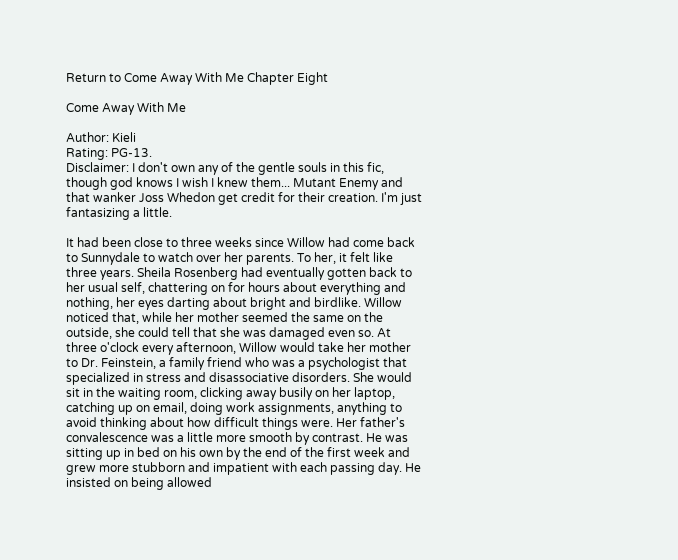Return to Come Away With Me Chapter Eight

Come Away With Me

Author: Kieli
Rating: PG-13.
Disclaimer: I don't own any of the gentle souls in this fic, though god knows I wish I knew them... Mutant Enemy and that wanker Joss Whedon get credit for their creation. I'm just fantasizing a little.

It had been close to three weeks since Willow had come back to Sunnydale to watch over her parents. To her, it felt like three years. Sheila Rosenberg had eventually gotten back to her usual self, chattering on for hours about everything and nothing, her eyes darting about bright and birdlike. Willow noticed that, while her mother seemed the same on the outside, she could tell that she was damaged even so. At three o'clock every afternoon, Willow would take her mother to Dr. Feinstein, a family friend who was a psychologist that specialized in stress and disassociative disorders. She would sit in the waiting room, clicking away busily on her laptop, catching up on email, doing work assignments, anything to avoid thinking about how difficult things were. Her father's convalescence was a little more smooth by contrast. He was sitting up in bed on his own by the end of the first week and grew more stubborn and impatient with each passing day. He insisted on being allowed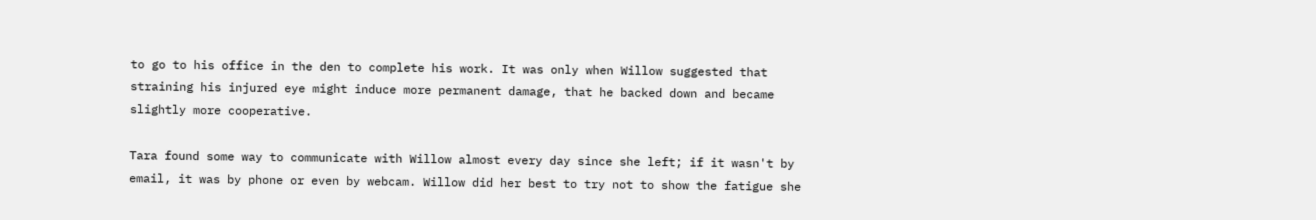to go to his office in the den to complete his work. It was only when Willow suggested that straining his injured eye might induce more permanent damage, that he backed down and became slightly more cooperative.

Tara found some way to communicate with Willow almost every day since she left; if it wasn't by email, it was by phone or even by webcam. Willow did her best to try not to show the fatigue she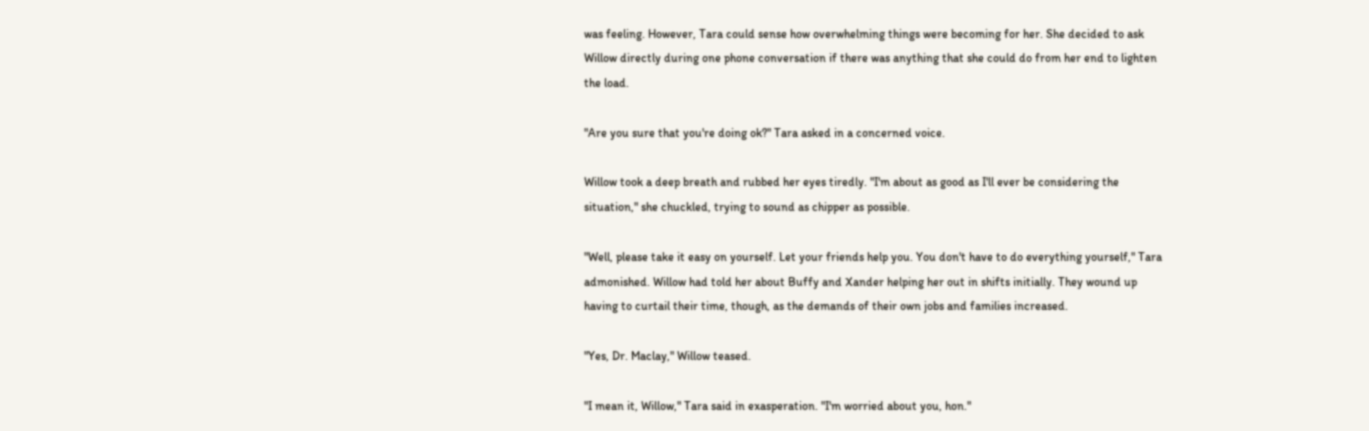was feeling. However, Tara could sense how overwhelming things were becoming for her. She decided to ask Willow directly during one phone conversation if there was anything that she could do from her end to lighten the load.

"Are you sure that you're doing ok?" Tara asked in a concerned voice.

Willow took a deep breath and rubbed her eyes tiredly. "I'm about as good as I'll ever be considering the situation," she chuckled, trying to sound as chipper as possible.

"Well, please take it easy on yourself. Let your friends help you. You don't have to do everything yourself," Tara admonished. Willow had told her about Buffy and Xander helping her out in shifts initially. They wound up having to curtail their time, though, as the demands of their own jobs and families increased.

"Yes, Dr. Maclay," Willow teased.

"I mean it, Willow," Tara said in exasperation. "I'm worried about you, hon."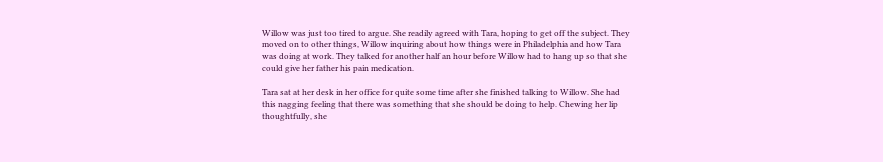Willow was just too tired to argue. She readily agreed with Tara, hoping to get off the subject. They moved on to other things, Willow inquiring about how things were in Philadelphia and how Tara was doing at work. They talked for another half an hour before Willow had to hang up so that she could give her father his pain medication.

Tara sat at her desk in her office for quite some time after she finished talking to Willow. She had this nagging feeling that there was something that she should be doing to help. Chewing her lip thoughtfully, she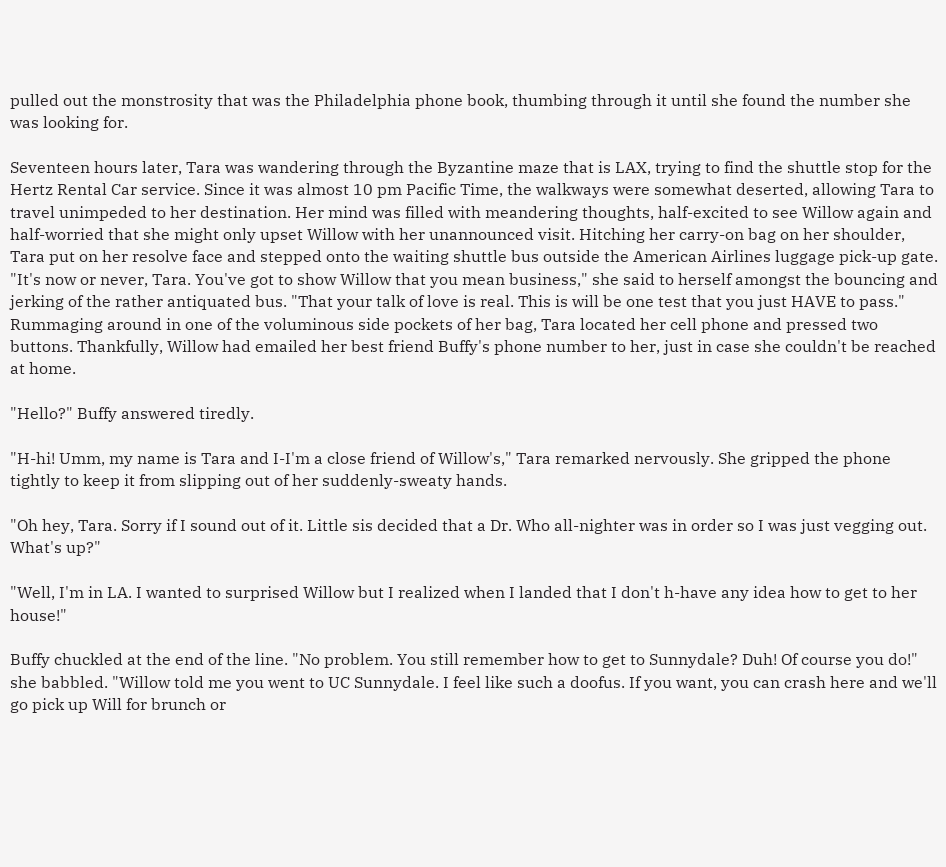pulled out the monstrosity that was the Philadelphia phone book, thumbing through it until she found the number she was looking for.

Seventeen hours later, Tara was wandering through the Byzantine maze that is LAX, trying to find the shuttle stop for the Hertz Rental Car service. Since it was almost 10 pm Pacific Time, the walkways were somewhat deserted, allowing Tara to travel unimpeded to her destination. Her mind was filled with meandering thoughts, half-excited to see Willow again and half-worried that she might only upset Willow with her unannounced visit. Hitching her carry-on bag on her shoulder, Tara put on her resolve face and stepped onto the waiting shuttle bus outside the American Airlines luggage pick-up gate. "It's now or never, Tara. You've got to show Willow that you mean business," she said to herself amongst the bouncing and jerking of the rather antiquated bus. "That your talk of love is real. This is will be one test that you just HAVE to pass." Rummaging around in one of the voluminous side pockets of her bag, Tara located her cell phone and pressed two buttons. Thankfully, Willow had emailed her best friend Buffy's phone number to her, just in case she couldn't be reached at home.

"Hello?" Buffy answered tiredly.

"H-hi! Umm, my name is Tara and I-I'm a close friend of Willow's," Tara remarked nervously. She gripped the phone tightly to keep it from slipping out of her suddenly-sweaty hands.

"Oh hey, Tara. Sorry if I sound out of it. Little sis decided that a Dr. Who all-nighter was in order so I was just vegging out. What's up?"

"Well, I'm in LA. I wanted to surprised Willow but I realized when I landed that I don't h-have any idea how to get to her house!"

Buffy chuckled at the end of the line. "No problem. You still remember how to get to Sunnydale? Duh! Of course you do!" she babbled. "Willow told me you went to UC Sunnydale. I feel like such a doofus. If you want, you can crash here and we'll go pick up Will for brunch or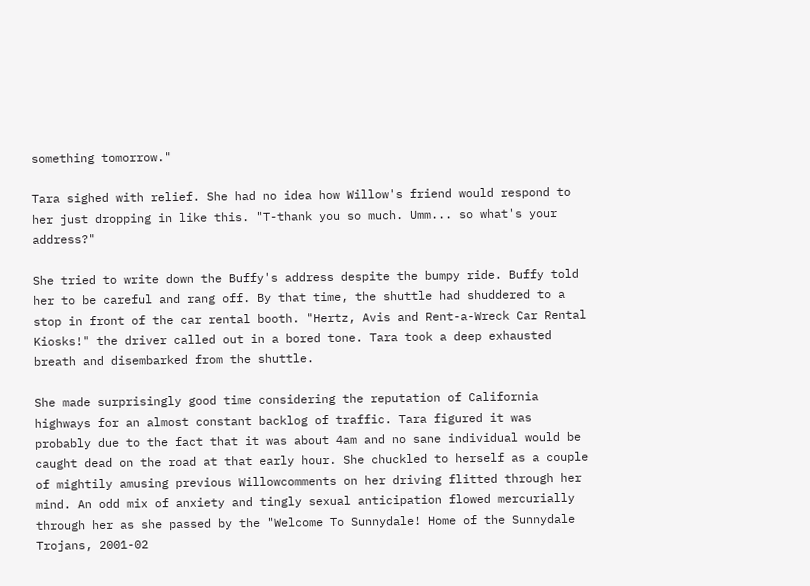something tomorrow."

Tara sighed with relief. She had no idea how Willow's friend would respond to her just dropping in like this. "T-thank you so much. Umm... so what's your address?"

She tried to write down the Buffy's address despite the bumpy ride. Buffy told her to be careful and rang off. By that time, the shuttle had shuddered to a stop in front of the car rental booth. "Hertz, Avis and Rent-a-Wreck Car Rental Kiosks!" the driver called out in a bored tone. Tara took a deep exhausted breath and disembarked from the shuttle.

She made surprisingly good time considering the reputation of California highways for an almost constant backlog of traffic. Tara figured it was probably due to the fact that it was about 4am and no sane individual would be caught dead on the road at that early hour. She chuckled to herself as a couple of mightily amusing previous Willowcomments on her driving flitted through her mind. An odd mix of anxiety and tingly sexual anticipation flowed mercurially through her as she passed by the "Welcome To Sunnydale! Home of the Sunnydale Trojans, 2001-02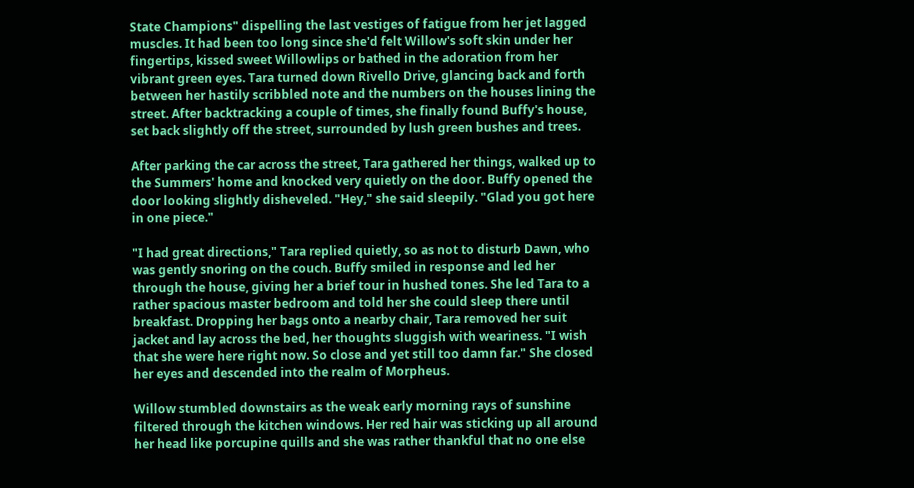State Champions" dispelling the last vestiges of fatigue from her jet lagged muscles. It had been too long since she'd felt Willow's soft skin under her fingertips, kissed sweet Willowlips or bathed in the adoration from her vibrant green eyes. Tara turned down Rivello Drive, glancing back and forth between her hastily scribbled note and the numbers on the houses lining the street. After backtracking a couple of times, she finally found Buffy's house, set back slightly off the street, surrounded by lush green bushes and trees.

After parking the car across the street, Tara gathered her things, walked up to the Summers' home and knocked very quietly on the door. Buffy opened the door looking slightly disheveled. "Hey," she said sleepily. "Glad you got here in one piece."

"I had great directions," Tara replied quietly, so as not to disturb Dawn, who was gently snoring on the couch. Buffy smiled in response and led her through the house, giving her a brief tour in hushed tones. She led Tara to a rather spacious master bedroom and told her she could sleep there until breakfast. Dropping her bags onto a nearby chair, Tara removed her suit jacket and lay across the bed, her thoughts sluggish with weariness. "I wish that she were here right now. So close and yet still too damn far." She closed her eyes and descended into the realm of Morpheus.

Willow stumbled downstairs as the weak early morning rays of sunshine filtered through the kitchen windows. Her red hair was sticking up all around her head like porcupine quills and she was rather thankful that no one else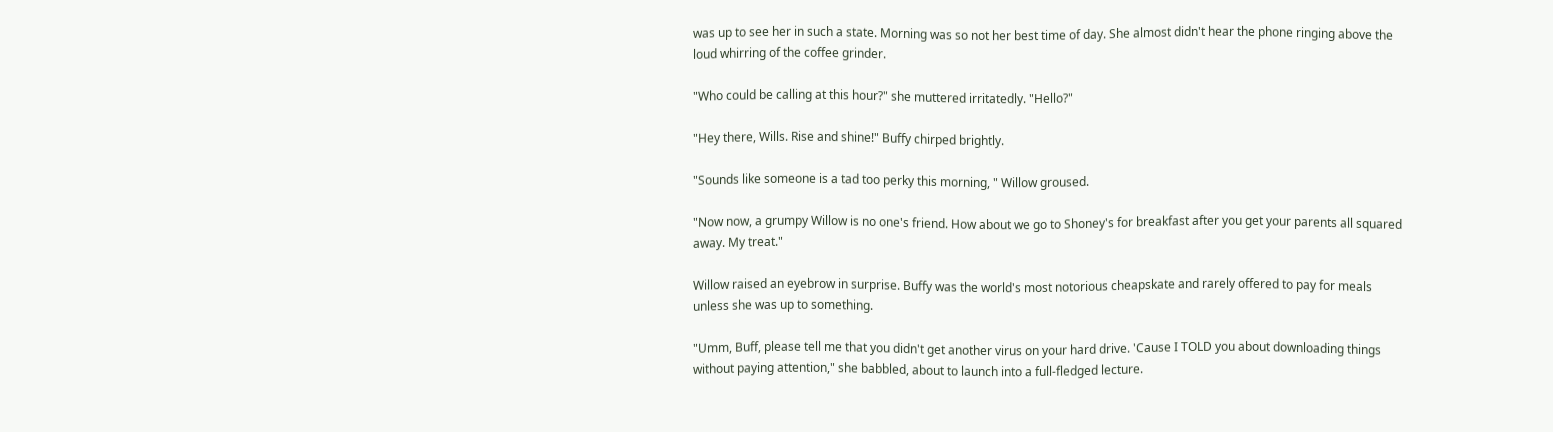was up to see her in such a state. Morning was so not her best time of day. She almost didn't hear the phone ringing above the loud whirring of the coffee grinder.

"Who could be calling at this hour?" she muttered irritatedly. "Hello?"

"Hey there, Wills. Rise and shine!" Buffy chirped brightly.

"Sounds like someone is a tad too perky this morning, " Willow groused.

"Now now, a grumpy Willow is no one's friend. How about we go to Shoney's for breakfast after you get your parents all squared away. My treat."

Willow raised an eyebrow in surprise. Buffy was the world's most notorious cheapskate and rarely offered to pay for meals unless she was up to something.

"Umm, Buff, please tell me that you didn't get another virus on your hard drive. 'Cause I TOLD you about downloading things without paying attention," she babbled, about to launch into a full-fledged lecture.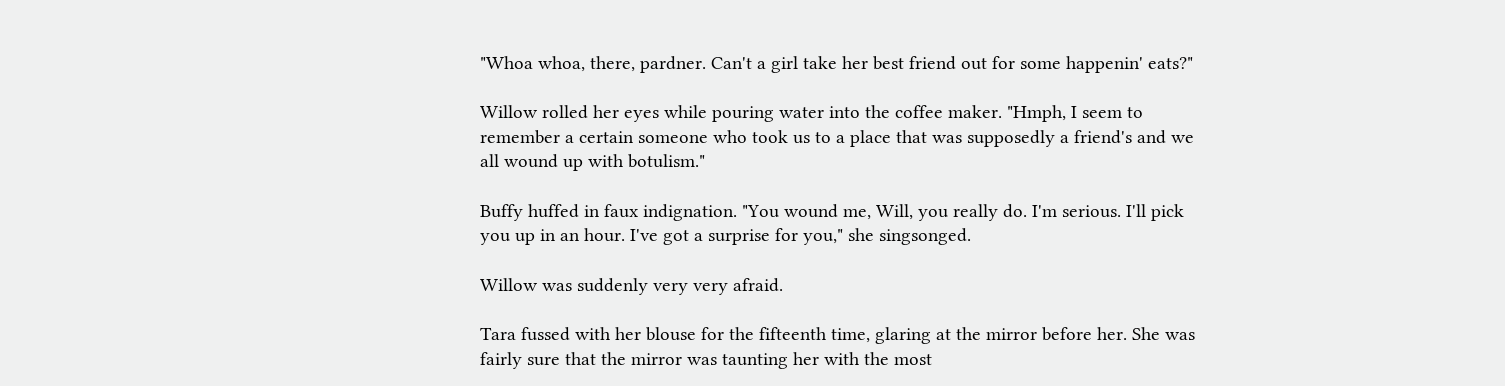"Whoa whoa, there, pardner. Can't a girl take her best friend out for some happenin' eats?"

Willow rolled her eyes while pouring water into the coffee maker. "Hmph, I seem to remember a certain someone who took us to a place that was supposedly a friend's and we all wound up with botulism."

Buffy huffed in faux indignation. "You wound me, Will, you really do. I'm serious. I'll pick you up in an hour. I've got a surprise for you," she singsonged.

Willow was suddenly very very afraid.

Tara fussed with her blouse for the fifteenth time, glaring at the mirror before her. She was fairly sure that the mirror was taunting her with the most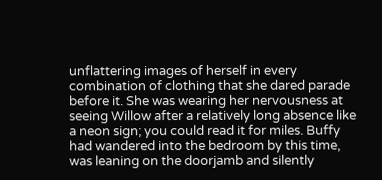unflattering images of herself in every combination of clothing that she dared parade before it. She was wearing her nervousness at seeing Willow after a relatively long absence like a neon sign; you could read it for miles. Buffy had wandered into the bedroom by this time, was leaning on the doorjamb and silently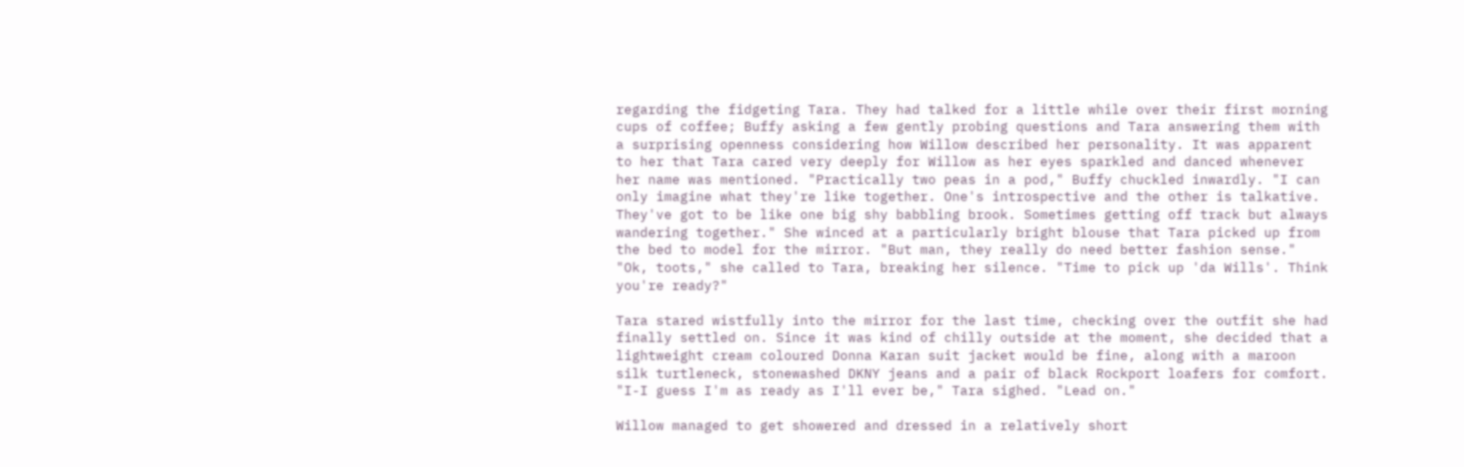regarding the fidgeting Tara. They had talked for a little while over their first morning cups of coffee; Buffy asking a few gently probing questions and Tara answering them with a surprising openness considering how Willow described her personality. It was apparent to her that Tara cared very deeply for Willow as her eyes sparkled and danced whenever her name was mentioned. "Practically two peas in a pod," Buffy chuckled inwardly. "I can only imagine what they're like together. One's introspective and the other is talkative. They've got to be like one big shy babbling brook. Sometimes getting off track but always wandering together." She winced at a particularly bright blouse that Tara picked up from the bed to model for the mirror. "But man, they really do need better fashion sense." "Ok, toots," she called to Tara, breaking her silence. "Time to pick up 'da Wills'. Think you're ready?"

Tara stared wistfully into the mirror for the last time, checking over the outfit she had finally settled on. Since it was kind of chilly outside at the moment, she decided that a lightweight cream coloured Donna Karan suit jacket would be fine, along with a maroon silk turtleneck, stonewashed DKNY jeans and a pair of black Rockport loafers for comfort. "I-I guess I'm as ready as I'll ever be," Tara sighed. "Lead on."

Willow managed to get showered and dressed in a relatively short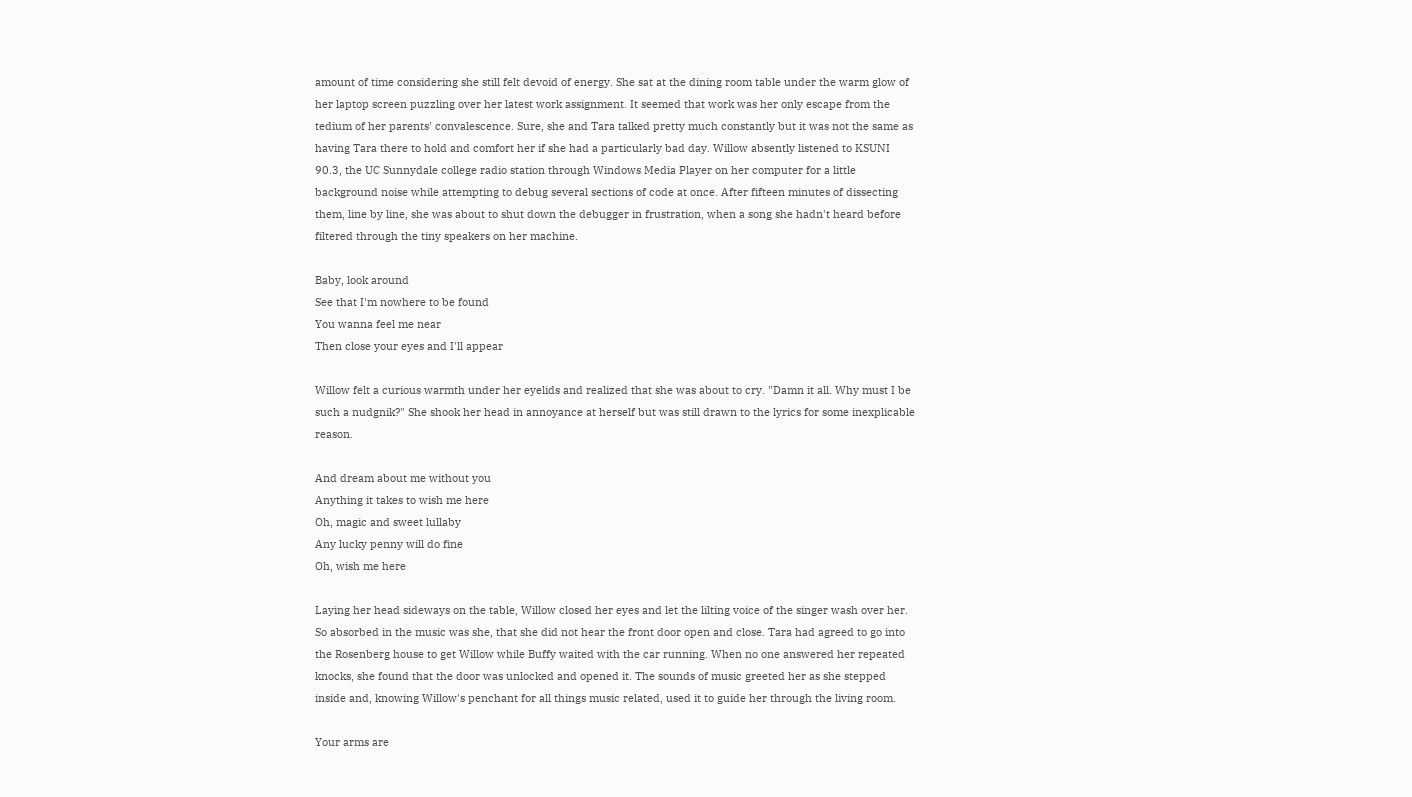amount of time considering she still felt devoid of energy. She sat at the dining room table under the warm glow of her laptop screen puzzling over her latest work assignment. It seemed that work was her only escape from the tedium of her parents' convalescence. Sure, she and Tara talked pretty much constantly but it was not the same as having Tara there to hold and comfort her if she had a particularly bad day. Willow absently listened to KSUNI 90.3, the UC Sunnydale college radio station through Windows Media Player on her computer for a little background noise while attempting to debug several sections of code at once. After fifteen minutes of dissecting them, line by line, she was about to shut down the debugger in frustration, when a song she hadn't heard before filtered through the tiny speakers on her machine.

Baby, look around
See that I'm nowhere to be found
You wanna feel me near
Then close your eyes and I'll appear

Willow felt a curious warmth under her eyelids and realized that she was about to cry. "Damn it all. Why must I be such a nudgnik?" She shook her head in annoyance at herself but was still drawn to the lyrics for some inexplicable reason.

And dream about me without you
Anything it takes to wish me here
Oh, magic and sweet lullaby
Any lucky penny will do fine
Oh, wish me here

Laying her head sideways on the table, Willow closed her eyes and let the lilting voice of the singer wash over her. So absorbed in the music was she, that she did not hear the front door open and close. Tara had agreed to go into the Rosenberg house to get Willow while Buffy waited with the car running. When no one answered her repeated knocks, she found that the door was unlocked and opened it. The sounds of music greeted her as she stepped inside and, knowing Willow's penchant for all things music related, used it to guide her through the living room.

Your arms are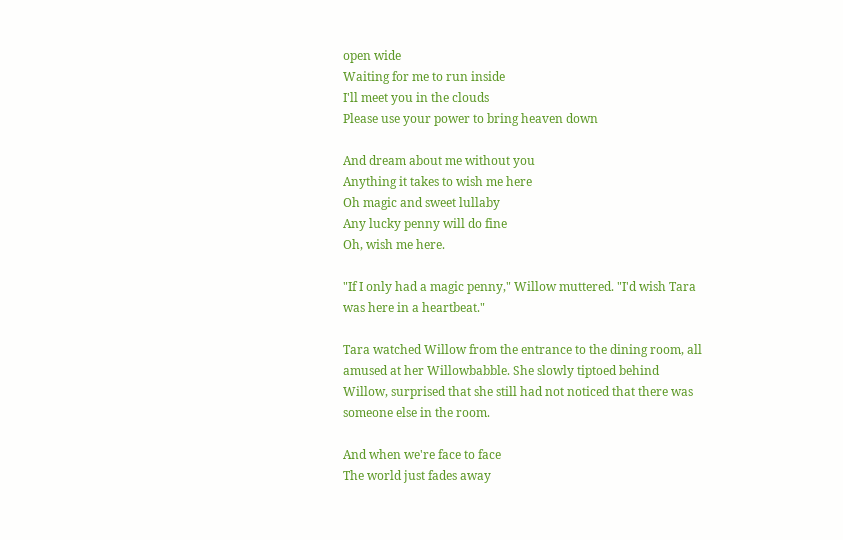open wide
Waiting for me to run inside
I'll meet you in the clouds
Please use your power to bring heaven down

And dream about me without you
Anything it takes to wish me here
Oh magic and sweet lullaby
Any lucky penny will do fine
Oh, wish me here.

"If I only had a magic penny," Willow muttered. "I'd wish Tara was here in a heartbeat."

Tara watched Willow from the entrance to the dining room, all amused at her Willowbabble. She slowly tiptoed behind Willow, surprised that she still had not noticed that there was someone else in the room.

And when we're face to face
The world just fades away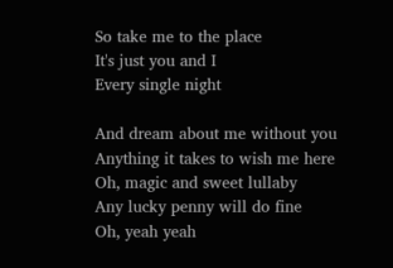So take me to the place
It's just you and I
Every single night

And dream about me without you
Anything it takes to wish me here
Oh, magic and sweet lullaby
Any lucky penny will do fine
Oh, yeah yeah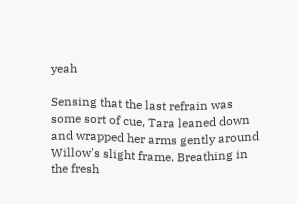yeah

Sensing that the last refrain was some sort of cue, Tara leaned down and wrapped her arms gently around Willow's slight frame. Breathing in the fresh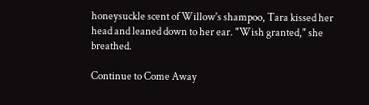honeysuckle scent of Willow's shampoo, Tara kissed her head and leaned down to her ear. "Wish granted," she breathed.

Continue to Come Away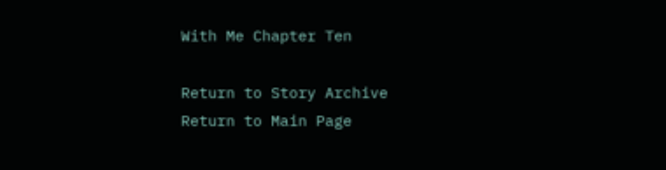With Me Chapter Ten

Return to Story Archive
Return to Main Page